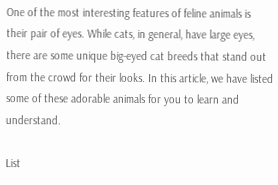One of the most interesting features of feline animals is their pair of eyes. While cats, in general, have large eyes, there are some unique big-eyed cat breeds that stand out from the crowd for their looks. In this article, we have listed some of these adorable animals for you to learn and understand.

List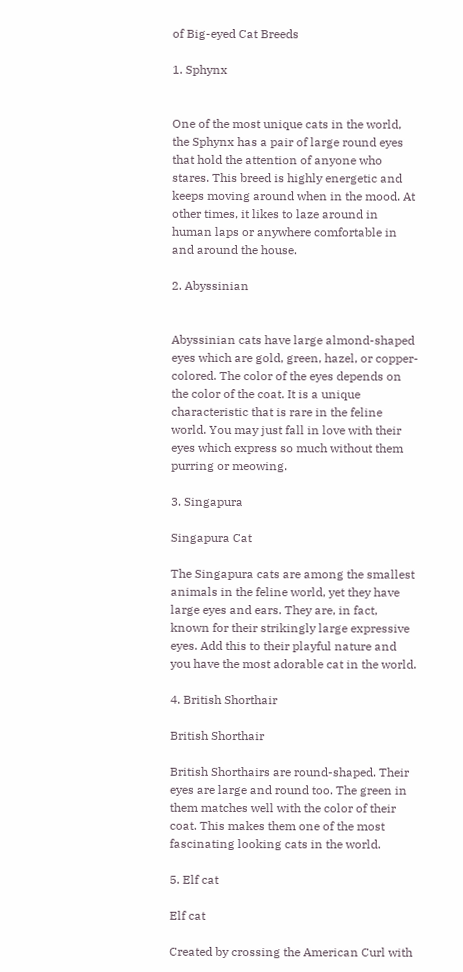of Big-eyed Cat Breeds

1. Sphynx


One of the most unique cats in the world, the Sphynx has a pair of large round eyes that hold the attention of anyone who stares. This breed is highly energetic and keeps moving around when in the mood. At other times, it likes to laze around in human laps or anywhere comfortable in and around the house.

2. Abyssinian


Abyssinian cats have large almond-shaped eyes which are gold, green, hazel, or copper-colored. The color of the eyes depends on the color of the coat. It is a unique characteristic that is rare in the feline world. You may just fall in love with their eyes which express so much without them purring or meowing.

3. Singapura

Singapura Cat

The Singapura cats are among the smallest animals in the feline world, yet they have large eyes and ears. They are, in fact, known for their strikingly large expressive eyes. Add this to their playful nature and you have the most adorable cat in the world.

4. British Shorthair

British Shorthair

British Shorthairs are round-shaped. Their eyes are large and round too. The green in them matches well with the color of their coat. This makes them one of the most fascinating looking cats in the world.

5. Elf cat

Elf cat

Created by crossing the American Curl with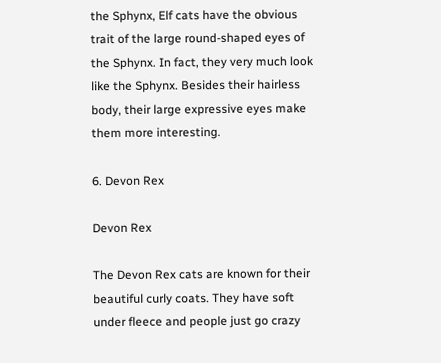the Sphynx, Elf cats have the obvious trait of the large round-shaped eyes of the Sphynx. In fact, they very much look like the Sphynx. Besides their hairless body, their large expressive eyes make them more interesting.

6. Devon Rex

Devon Rex

The Devon Rex cats are known for their beautiful curly coats. They have soft under fleece and people just go crazy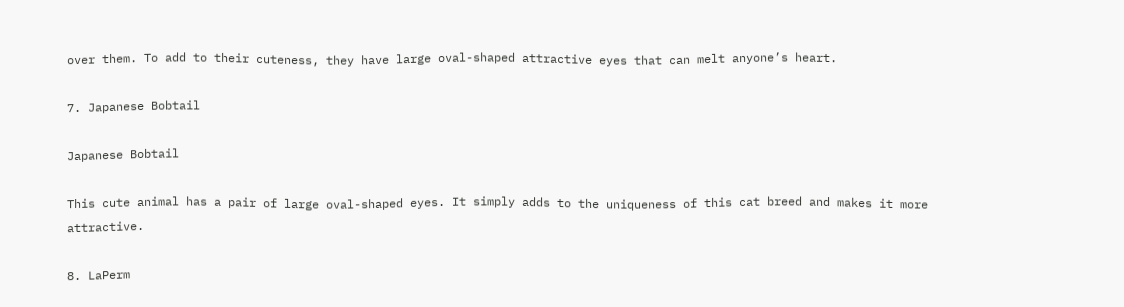over them. To add to their cuteness, they have large oval-shaped attractive eyes that can melt anyone’s heart.

7. Japanese Bobtail

Japanese Bobtail

This cute animal has a pair of large oval-shaped eyes. It simply adds to the uniqueness of this cat breed and makes it more attractive.

8. LaPerm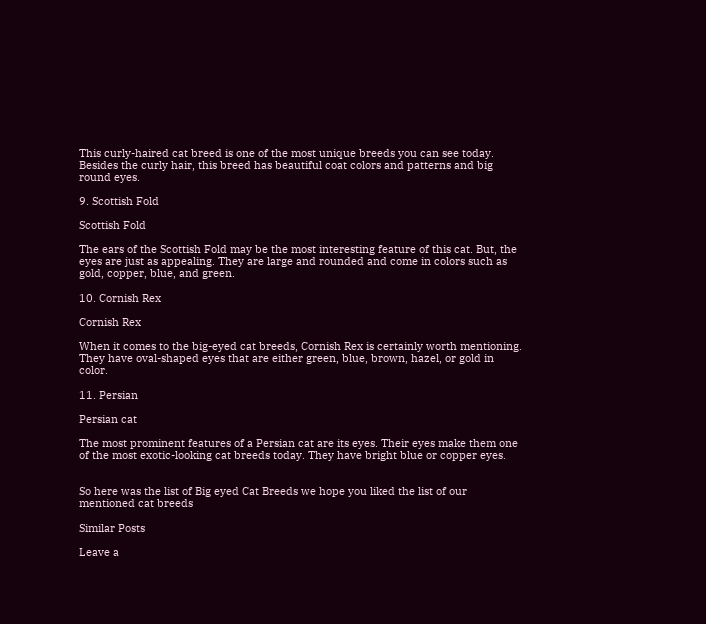This curly-haired cat breed is one of the most unique breeds you can see today. Besides the curly hair, this breed has beautiful coat colors and patterns and big round eyes.

9. Scottish Fold

Scottish Fold

The ears of the Scottish Fold may be the most interesting feature of this cat. But, the eyes are just as appealing. They are large and rounded and come in colors such as gold, copper, blue, and green.

10. Cornish Rex

Cornish Rex

When it comes to the big-eyed cat breeds, Cornish Rex is certainly worth mentioning. They have oval-shaped eyes that are either green, blue, brown, hazel, or gold in color.

11. Persian

Persian cat

The most prominent features of a Persian cat are its eyes. Their eyes make them one of the most exotic-looking cat breeds today. They have bright blue or copper eyes.


So here was the list of Big eyed Cat Breeds we hope you liked the list of our mentioned cat breeds

Similar Posts

Leave a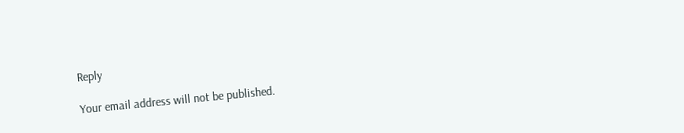Reply

Your email address will not be published.